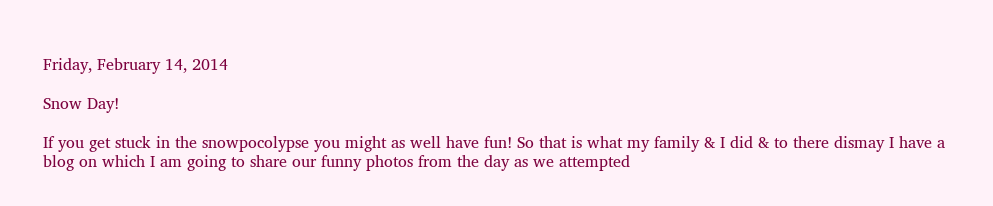Friday, February 14, 2014

Snow Day!

If you get stuck in the snowpocolypse you might as well have fun! So that is what my family & I did & to there dismay I have a blog on which I am going to share our funny photos from the day as we attempted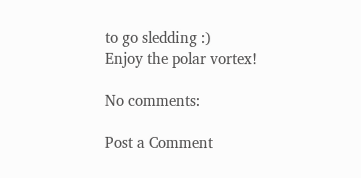to go sledding :)
Enjoy the polar vortex!

No comments:

Post a Comment